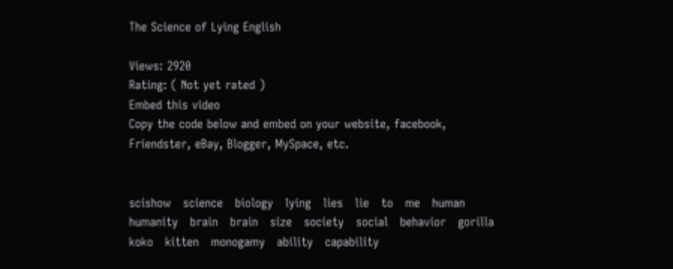The Science of Lying English

Views: 2920
Rating: ( Not yet rated )
Embed this video
Copy the code below and embed on your website, facebook, Friendster, eBay, Blogger, MySpace, etc.


scishow   science   biology   lying   lies   lie   to   me   human   humanity   brain   brain   size   society   social   behavior   gorilla   koko   kitten   monogamy   ability   capability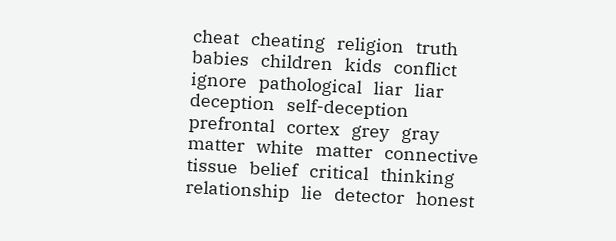cheat   cheating   religion   truth   babies   children   kids   conflict   ignore   pathological   liar   liar   deception   self-deception   prefrontal   cortex   grey   gray   matter   white   matter   connective   tissue   belief   critical   thinking   relationship   lie   detector   honest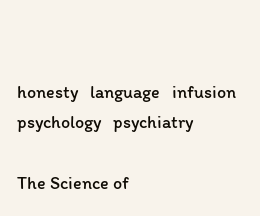honesty   language   infusion   psychology   psychiatry

The Science of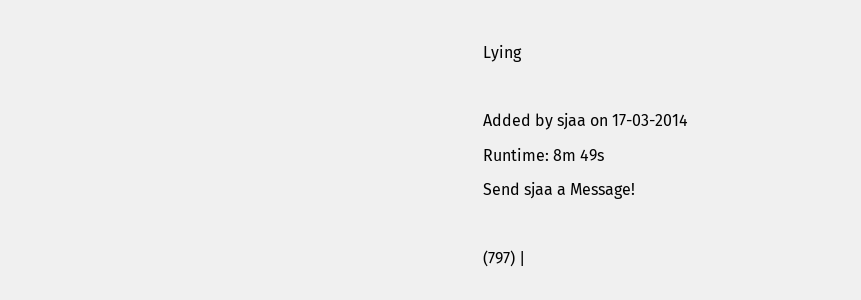Lying

Added by sjaa on 17-03-2014
Runtime: 8m 49s
Send sjaa a Message!

(797) |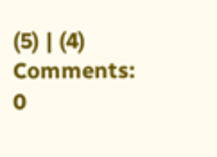(5) | (4) Comments: 0